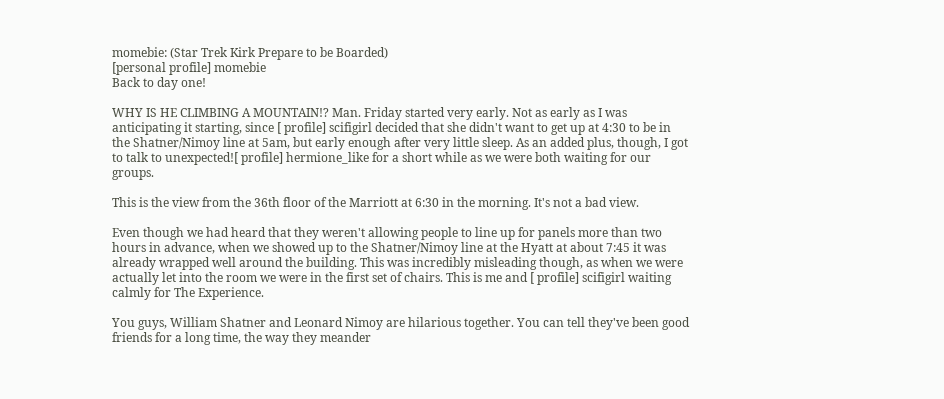momebie: (Star Trek Kirk Prepare to be Boarded)
[personal profile] momebie
Back to day one!

WHY IS HE CLIMBING A MOUNTAIN!? Man. Friday started very early. Not as early as I was anticipating it starting, since [ profile] scifigirl decided that she didn't want to get up at 4:30 to be in the Shatner/Nimoy line at 5am, but early enough after very little sleep. As an added plus, though, I got to talk to unexpected![ profile] hermione_like for a short while as we were both waiting for our groups.

This is the view from the 36th floor of the Marriott at 6:30 in the morning. It's not a bad view.

Even though we had heard that they weren't allowing people to line up for panels more than two hours in advance, when we showed up to the Shatner/Nimoy line at the Hyatt at about 7:45 it was already wrapped well around the building. This was incredibly misleading though, as when we were actually let into the room we were in the first set of chairs. This is me and [ profile] scifigirl waiting calmly for The Experience.

You guys, William Shatner and Leonard Nimoy are hilarious together. You can tell they've been good friends for a long time, the way they meander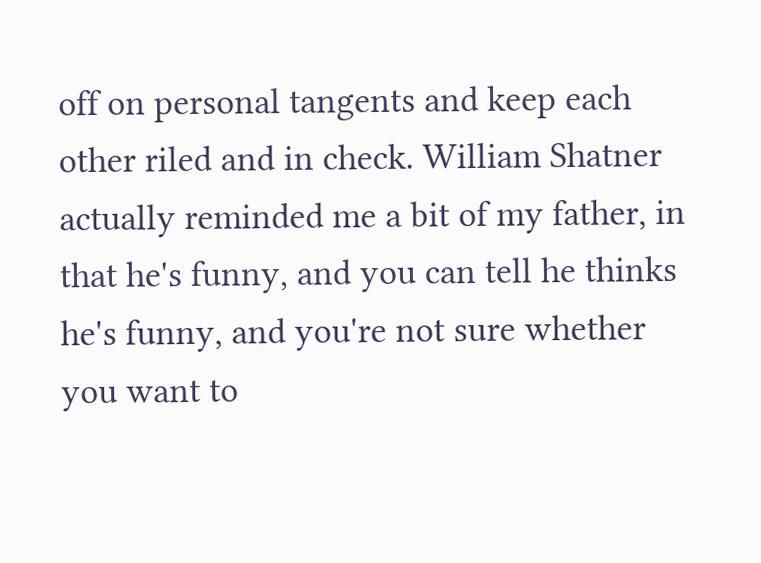off on personal tangents and keep each other riled and in check. William Shatner actually reminded me a bit of my father, in that he's funny, and you can tell he thinks he's funny, and you're not sure whether you want to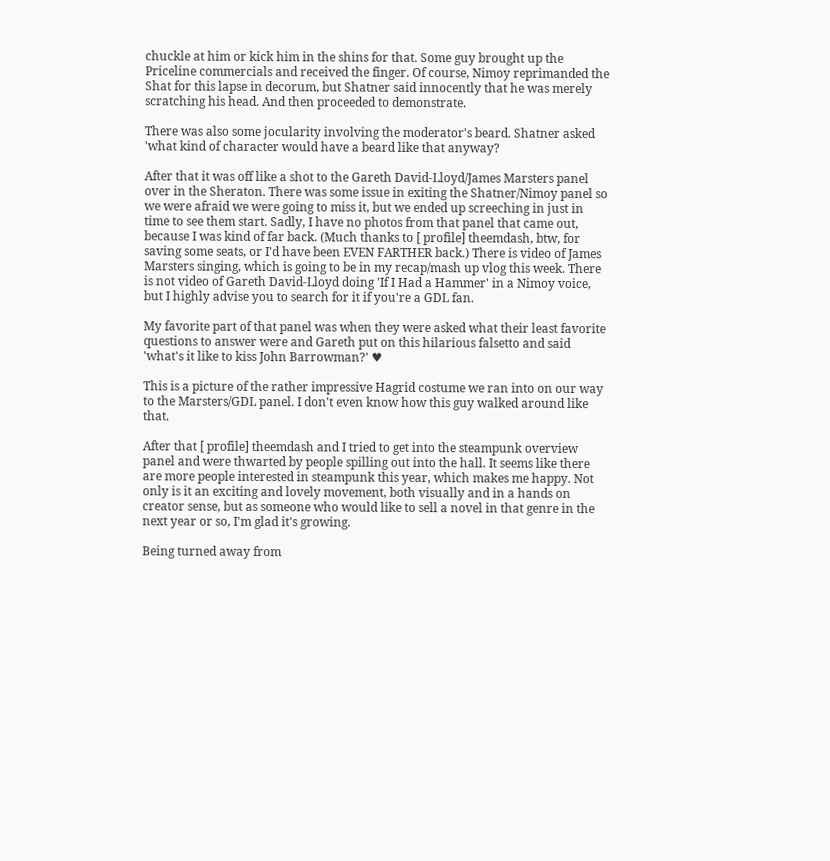chuckle at him or kick him in the shins for that. Some guy brought up the Priceline commercials and received the finger. Of course, Nimoy reprimanded the Shat for this lapse in decorum, but Shatner said innocently that he was merely scratching his head. And then proceeded to demonstrate.

There was also some jocularity involving the moderator's beard. Shatner asked 'what kind of character would have a beard like that anyway?

After that it was off like a shot to the Gareth David-Lloyd/James Marsters panel over in the Sheraton. There was some issue in exiting the Shatner/Nimoy panel so we were afraid we were going to miss it, but we ended up screeching in just in time to see them start. Sadly, I have no photos from that panel that came out, because I was kind of far back. (Much thanks to [ profile] theemdash, btw, for saving some seats, or I'd have been EVEN FARTHER back.) There is video of James Marsters singing, which is going to be in my recap/mash up vlog this week. There is not video of Gareth David-Lloyd doing 'If I Had a Hammer' in a Nimoy voice, but I highly advise you to search for it if you're a GDL fan.

My favorite part of that panel was when they were asked what their least favorite questions to answer were and Gareth put on this hilarious falsetto and said 'what's it like to kiss John Barrowman?' ♥

This is a picture of the rather impressive Hagrid costume we ran into on our way to the Marsters/GDL panel. I don't even know how this guy walked around like that.

After that [ profile] theemdash and I tried to get into the steampunk overview panel and were thwarted by people spilling out into the hall. It seems like there are more people interested in steampunk this year, which makes me happy. Not only is it an exciting and lovely movement, both visually and in a hands on creator sense, but as someone who would like to sell a novel in that genre in the next year or so, I'm glad it's growing.

Being turned away from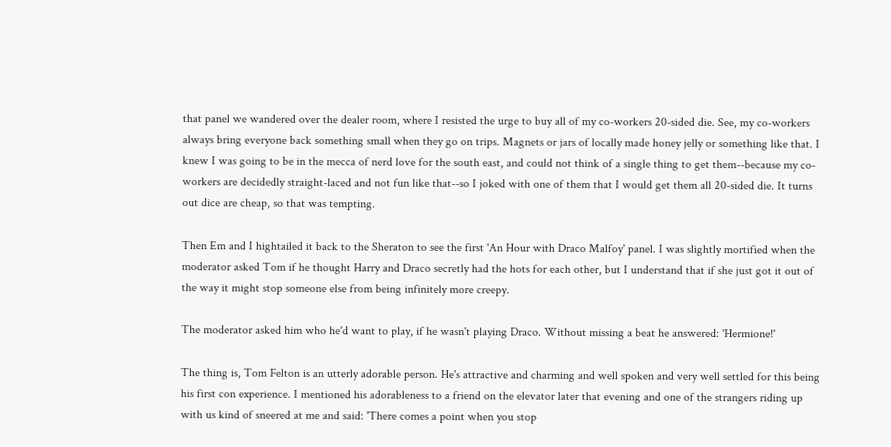that panel we wandered over the dealer room, where I resisted the urge to buy all of my co-workers 20-sided die. See, my co-workers always bring everyone back something small when they go on trips. Magnets or jars of locally made honey jelly or something like that. I knew I was going to be in the mecca of nerd love for the south east, and could not think of a single thing to get them--because my co-workers are decidedly straight-laced and not fun like that--so I joked with one of them that I would get them all 20-sided die. It turns out dice are cheap, so that was tempting.

Then Em and I hightailed it back to the Sheraton to see the first 'An Hour with Draco Malfoy' panel. I was slightly mortified when the moderator asked Tom if he thought Harry and Draco secretly had the hots for each other, but I understand that if she just got it out of the way it might stop someone else from being infinitely more creepy.

The moderator asked him who he'd want to play, if he wasn't playing Draco. Without missing a beat he answered: 'Hermione!'

The thing is, Tom Felton is an utterly adorable person. He's attractive and charming and well spoken and very well settled for this being his first con experience. I mentioned his adorableness to a friend on the elevator later that evening and one of the strangers riding up with us kind of sneered at me and said: 'There comes a point when you stop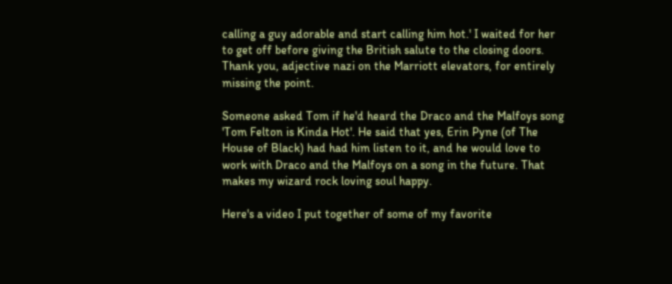calling a guy adorable and start calling him hot.' I waited for her to get off before giving the British salute to the closing doors. Thank you, adjective nazi on the Marriott elevators, for entirely missing the point.

Someone asked Tom if he'd heard the Draco and the Malfoys song 'Tom Felton is Kinda Hot'. He said that yes, Erin Pyne (of The House of Black) had had him listen to it, and he would love to work with Draco and the Malfoys on a song in the future. That makes my wizard rock loving soul happy.

Here's a video I put together of some of my favorite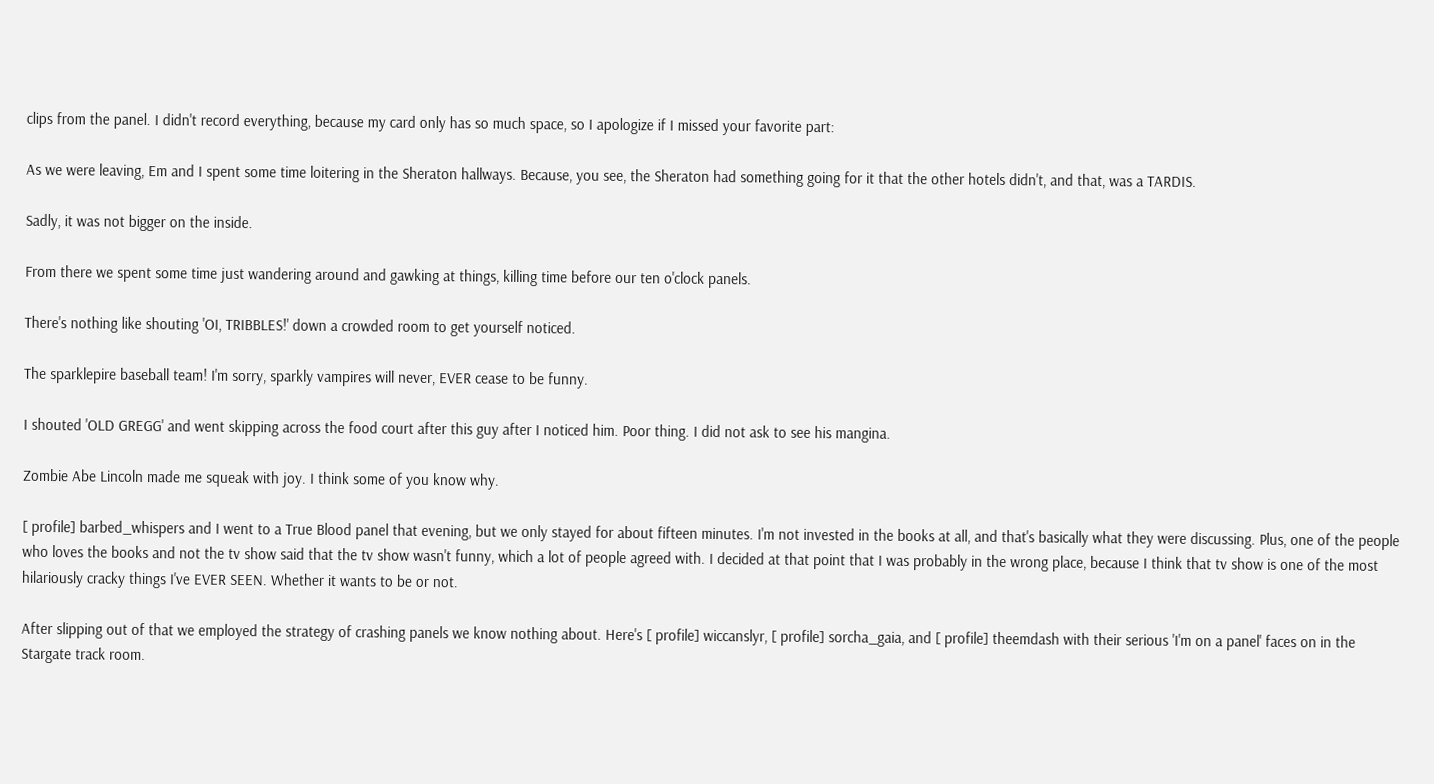clips from the panel. I didn't record everything, because my card only has so much space, so I apologize if I missed your favorite part:

As we were leaving, Em and I spent some time loitering in the Sheraton hallways. Because, you see, the Sheraton had something going for it that the other hotels didn't, and that, was a TARDIS.

Sadly, it was not bigger on the inside.

From there we spent some time just wandering around and gawking at things, killing time before our ten o'clock panels.

There's nothing like shouting 'OI, TRIBBLES!' down a crowded room to get yourself noticed.

The sparklepire baseball team! I'm sorry, sparkly vampires will never, EVER cease to be funny.

I shouted 'OLD GREGG' and went skipping across the food court after this guy after I noticed him. Poor thing. I did not ask to see his mangina.

Zombie Abe Lincoln made me squeak with joy. I think some of you know why.

[ profile] barbed_whispers and I went to a True Blood panel that evening, but we only stayed for about fifteen minutes. I'm not invested in the books at all, and that's basically what they were discussing. Plus, one of the people who loves the books and not the tv show said that the tv show wasn't funny, which a lot of people agreed with. I decided at that point that I was probably in the wrong place, because I think that tv show is one of the most hilariously cracky things I've EVER SEEN. Whether it wants to be or not.

After slipping out of that we employed the strategy of crashing panels we know nothing about. Here's [ profile] wiccanslyr, [ profile] sorcha_gaia, and [ profile] theemdash with their serious 'I'm on a panel' faces on in the Stargate track room.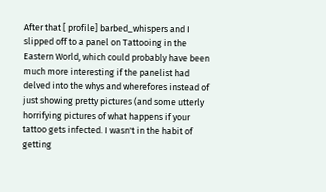After that [ profile] barbed_whispers and I slipped off to a panel on Tattooing in the Eastern World, which could probably have been much more interesting if the panelist had delved into the whys and wherefores instead of just showing pretty pictures (and some utterly horrifying pictures of what happens if your tattoo gets infected. I wasn't in the habit of getting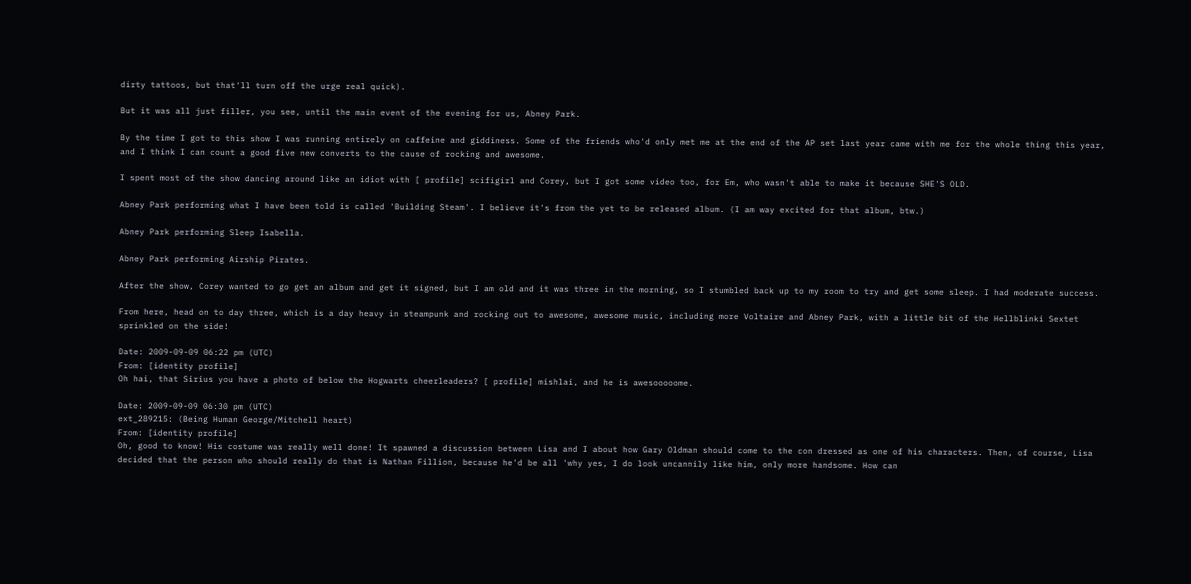dirty tattoos, but that'll turn off the urge real quick).

But it was all just filler, you see, until the main event of the evening for us, Abney Park.

By the time I got to this show I was running entirely on caffeine and giddiness. Some of the friends who'd only met me at the end of the AP set last year came with me for the whole thing this year, and I think I can count a good five new converts to the cause of rocking and awesome.

I spent most of the show dancing around like an idiot with [ profile] scifigirl and Corey, but I got some video too, for Em, who wasn't able to make it because SHE'S OLD.

Abney Park performing what I have been told is called 'Building Steam'. I believe it's from the yet to be released album. (I am way excited for that album, btw.)

Abney Park performing Sleep Isabella.

Abney Park performing Airship Pirates.

After the show, Corey wanted to go get an album and get it signed, but I am old and it was three in the morning, so I stumbled back up to my room to try and get some sleep. I had moderate success.

From here, head on to day three, which is a day heavy in steampunk and rocking out to awesome, awesome music, including more Voltaire and Abney Park, with a little bit of the Hellblinki Sextet sprinkled on the side!

Date: 2009-09-09 06:22 pm (UTC)
From: [identity profile]
Oh hai, that Sirius you have a photo of below the Hogwarts cheerleaders? [ profile] mishlai, and he is awesooooome.

Date: 2009-09-09 06:30 pm (UTC)
ext_289215: (Being Human George/Mitchell heart)
From: [identity profile]
Oh, good to know! His costume was really well done! It spawned a discussion between Lisa and I about how Gary Oldman should come to the con dressed as one of his characters. Then, of course, Lisa decided that the person who should really do that is Nathan Fillion, because he'd be all 'why yes, I do look uncannily like him, only more handsome. How can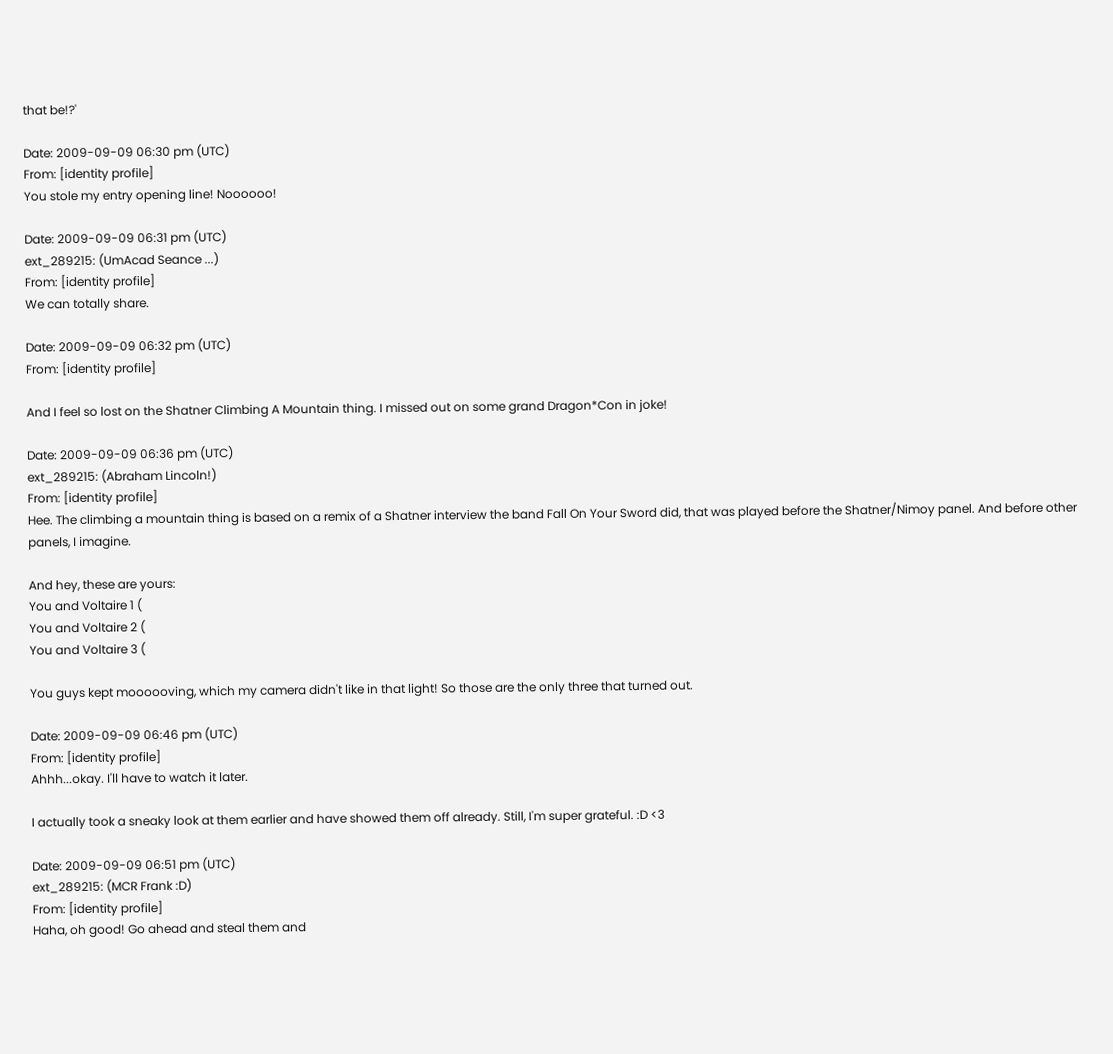that be!?'

Date: 2009-09-09 06:30 pm (UTC)
From: [identity profile]
You stole my entry opening line! Noooooo!

Date: 2009-09-09 06:31 pm (UTC)
ext_289215: (UmAcad Seance ...)
From: [identity profile]
We can totally share.

Date: 2009-09-09 06:32 pm (UTC)
From: [identity profile]

And I feel so lost on the Shatner Climbing A Mountain thing. I missed out on some grand Dragon*Con in joke!

Date: 2009-09-09 06:36 pm (UTC)
ext_289215: (Abraham Lincoln!)
From: [identity profile]
Hee. The climbing a mountain thing is based on a remix of a Shatner interview the band Fall On Your Sword did, that was played before the Shatner/Nimoy panel. And before other panels, I imagine.

And hey, these are yours:
You and Voltaire 1 (
You and Voltaire 2 (
You and Voltaire 3 (

You guys kept moooooving, which my camera didn't like in that light! So those are the only three that turned out.

Date: 2009-09-09 06:46 pm (UTC)
From: [identity profile]
Ahhh...okay. I'll have to watch it later.

I actually took a sneaky look at them earlier and have showed them off already. Still, I'm super grateful. :D <3

Date: 2009-09-09 06:51 pm (UTC)
ext_289215: (MCR Frank :D)
From: [identity profile]
Haha, oh good! Go ahead and steal them and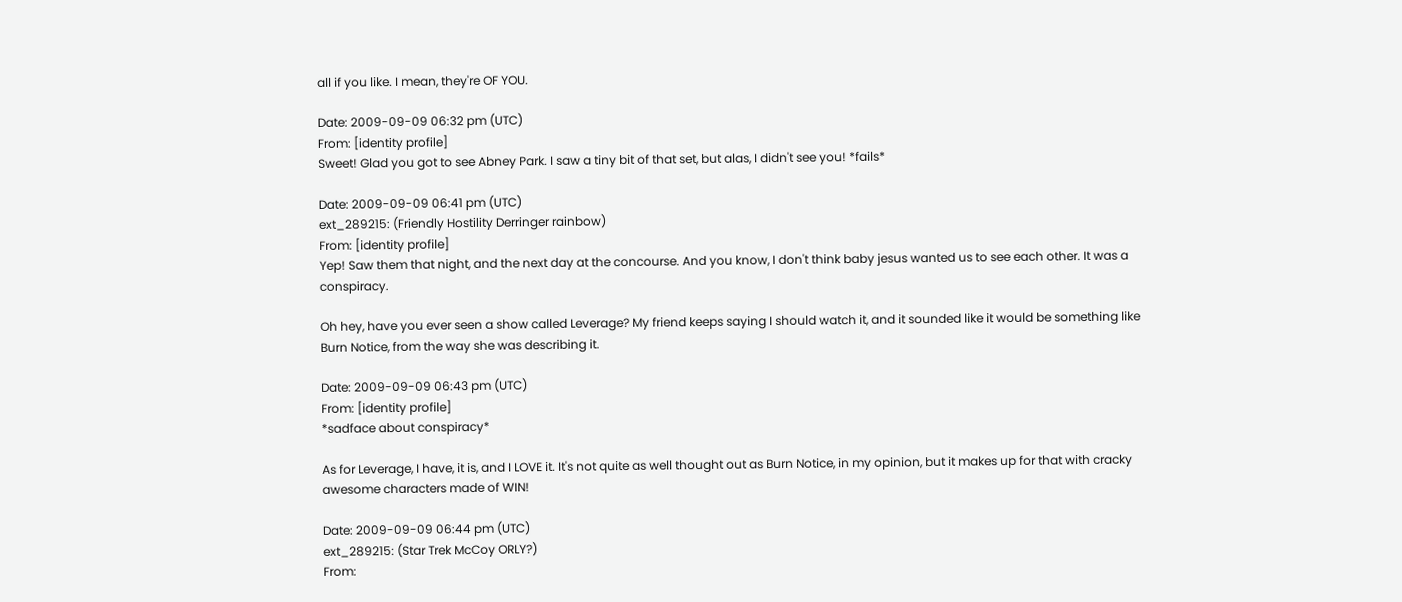all if you like. I mean, they're OF YOU.

Date: 2009-09-09 06:32 pm (UTC)
From: [identity profile]
Sweet! Glad you got to see Abney Park. I saw a tiny bit of that set, but alas, I didn't see you! *fails*

Date: 2009-09-09 06:41 pm (UTC)
ext_289215: (Friendly Hostility Derringer rainbow)
From: [identity profile]
Yep! Saw them that night, and the next day at the concourse. And you know, I don't think baby jesus wanted us to see each other. It was a conspiracy.

Oh hey, have you ever seen a show called Leverage? My friend keeps saying I should watch it, and it sounded like it would be something like Burn Notice, from the way she was describing it.

Date: 2009-09-09 06:43 pm (UTC)
From: [identity profile]
*sadface about conspiracy*

As for Leverage, I have, it is, and I LOVE it. It's not quite as well thought out as Burn Notice, in my opinion, but it makes up for that with cracky awesome characters made of WIN!

Date: 2009-09-09 06:44 pm (UTC)
ext_289215: (Star Trek McCoy ORLY?)
From: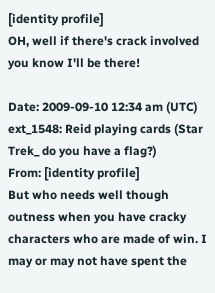[identity profile]
OH, well if there's crack involved you know I'll be there!

Date: 2009-09-10 12:34 am (UTC)
ext_1548: Reid playing cards (Star Trek_ do you have a flag?)
From: [identity profile]
But who needs well though outness when you have cracky characters who are made of win. I may or may not have spent the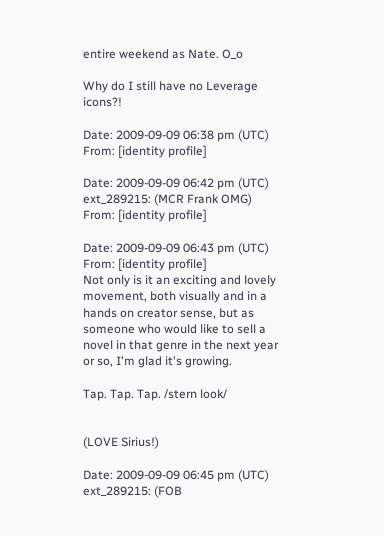entire weekend as Nate. O_o

Why do I still have no Leverage icons?!

Date: 2009-09-09 06:38 pm (UTC)
From: [identity profile]

Date: 2009-09-09 06:42 pm (UTC)
ext_289215: (MCR Frank OMG)
From: [identity profile]

Date: 2009-09-09 06:43 pm (UTC)
From: [identity profile]
Not only is it an exciting and lovely movement, both visually and in a hands on creator sense, but as someone who would like to sell a novel in that genre in the next year or so, I'm glad it's growing.

Tap. Tap. Tap. /stern look/


(LOVE Sirius!)

Date: 2009-09-09 06:45 pm (UTC)
ext_289215: (FOB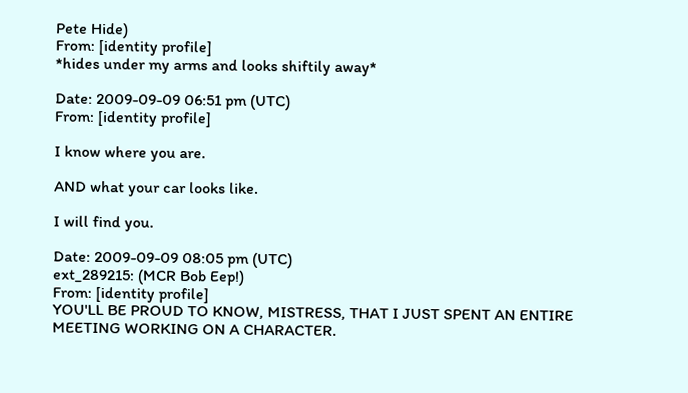Pete Hide)
From: [identity profile]
*hides under my arms and looks shiftily away*

Date: 2009-09-09 06:51 pm (UTC)
From: [identity profile]

I know where you are.

AND what your car looks like.

I will find you.

Date: 2009-09-09 08:05 pm (UTC)
ext_289215: (MCR Bob Eep!)
From: [identity profile]
YOU'LL BE PROUD TO KNOW, MISTRESS, THAT I JUST SPENT AN ENTIRE MEETING WORKING ON A CHARACTER.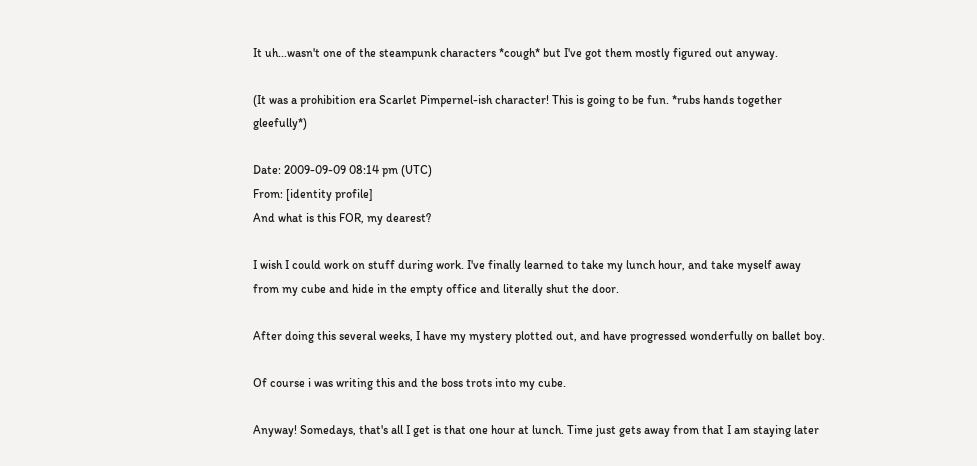It uh...wasn't one of the steampunk characters *cough* but I've got them mostly figured out anyway.

(It was a prohibition era Scarlet Pimpernel-ish character! This is going to be fun. *rubs hands together gleefully*)

Date: 2009-09-09 08:14 pm (UTC)
From: [identity profile]
And what is this FOR, my dearest?

I wish I could work on stuff during work. I've finally learned to take my lunch hour, and take myself away from my cube and hide in the empty office and literally shut the door.

After doing this several weeks, I have my mystery plotted out, and have progressed wonderfully on ballet boy.

Of course i was writing this and the boss trots into my cube.

Anyway! Somedays, that's all I get is that one hour at lunch. Time just gets away from that I am staying later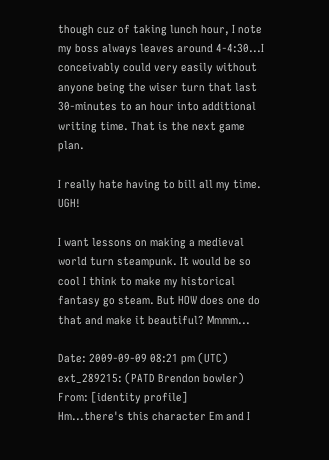though cuz of taking lunch hour, I note my boss always leaves around 4-4:30...I conceivably could very easily without anyone being the wiser turn that last 30-minutes to an hour into additional writing time. That is the next game plan.

I really hate having to bill all my time. UGH!

I want lessons on making a medieval world turn steampunk. It would be so cool I think to make my historical fantasy go steam. But HOW does one do that and make it beautiful? Mmmm...

Date: 2009-09-09 08:21 pm (UTC)
ext_289215: (PATD Brendon bowler)
From: [identity profile]
Hm...there's this character Em and I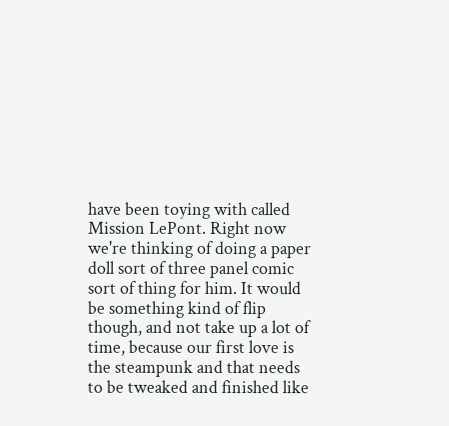have been toying with called Mission LePont. Right now we're thinking of doing a paper doll sort of three panel comic sort of thing for him. It would be something kind of flip though, and not take up a lot of time, because our first love is the steampunk and that needs to be tweaked and finished like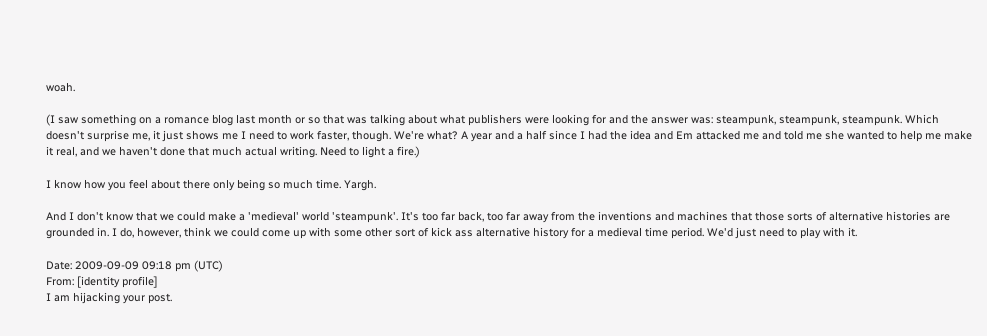woah.

(I saw something on a romance blog last month or so that was talking about what publishers were looking for and the answer was: steampunk, steampunk, steampunk. Which doesn't surprise me, it just shows me I need to work faster, though. We're what? A year and a half since I had the idea and Em attacked me and told me she wanted to help me make it real, and we haven't done that much actual writing. Need to light a fire.)

I know how you feel about there only being so much time. Yargh.

And I don't know that we could make a 'medieval' world 'steampunk'. It's too far back, too far away from the inventions and machines that those sorts of alternative histories are grounded in. I do, however, think we could come up with some other sort of kick ass alternative history for a medieval time period. We'd just need to play with it.

Date: 2009-09-09 09:18 pm (UTC)
From: [identity profile]
I am hijacking your post.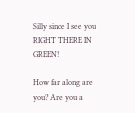Silly since I see you RIGHT THERE IN GREEN!

How far along are you? Are you a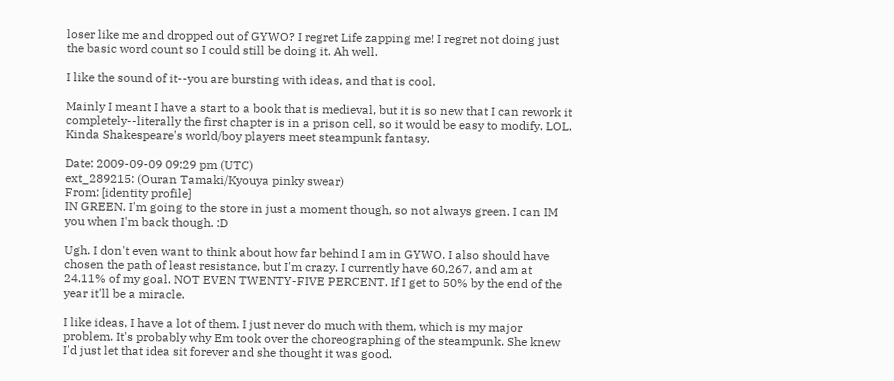loser like me and dropped out of GYWO? I regret Life zapping me! I regret not doing just the basic word count so I could still be doing it. Ah well.

I like the sound of it--you are bursting with ideas, and that is cool.

Mainly I meant I have a start to a book that is medieval, but it is so new that I can rework it completely--literally the first chapter is in a prison cell, so it would be easy to modify. LOL. Kinda Shakespeare's world/boy players meet steampunk fantasy.

Date: 2009-09-09 09:29 pm (UTC)
ext_289215: (Ouran Tamaki/Kyouya pinky swear)
From: [identity profile]
IN GREEN. I'm going to the store in just a moment though, so not always green. I can IM you when I'm back though. :D

Ugh. I don't even want to think about how far behind I am in GYWO. I also should have chosen the path of least resistance, but I'm crazy. I currently have 60,267, and am at 24.11% of my goal. NOT EVEN TWENTY-FIVE PERCENT. If I get to 50% by the end of the year it'll be a miracle.

I like ideas, I have a lot of them. I just never do much with them, which is my major problem. It's probably why Em took over the choreographing of the steampunk. She knew I'd just let that idea sit forever and she thought it was good.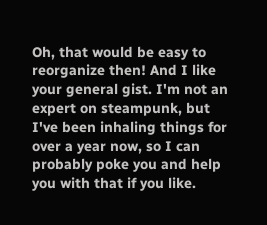Oh, that would be easy to reorganize then! And I like your general gist. I'm not an expert on steampunk, but I've been inhaling things for over a year now, so I can probably poke you and help you with that if you like.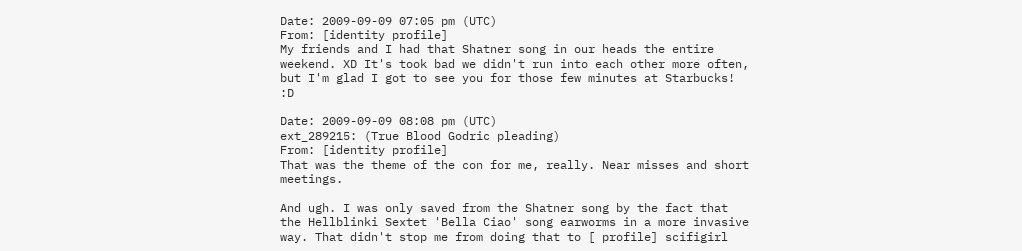Date: 2009-09-09 07:05 pm (UTC)
From: [identity profile]
My friends and I had that Shatner song in our heads the entire weekend. XD It's took bad we didn't run into each other more often, but I'm glad I got to see you for those few minutes at Starbucks! :D

Date: 2009-09-09 08:08 pm (UTC)
ext_289215: (True Blood Godric pleading)
From: [identity profile]
That was the theme of the con for me, really. Near misses and short meetings.

And ugh. I was only saved from the Shatner song by the fact that the Hellblinki Sextet 'Bella Ciao' song earworms in a more invasive way. That didn't stop me from doing that to [ profile] scifigirl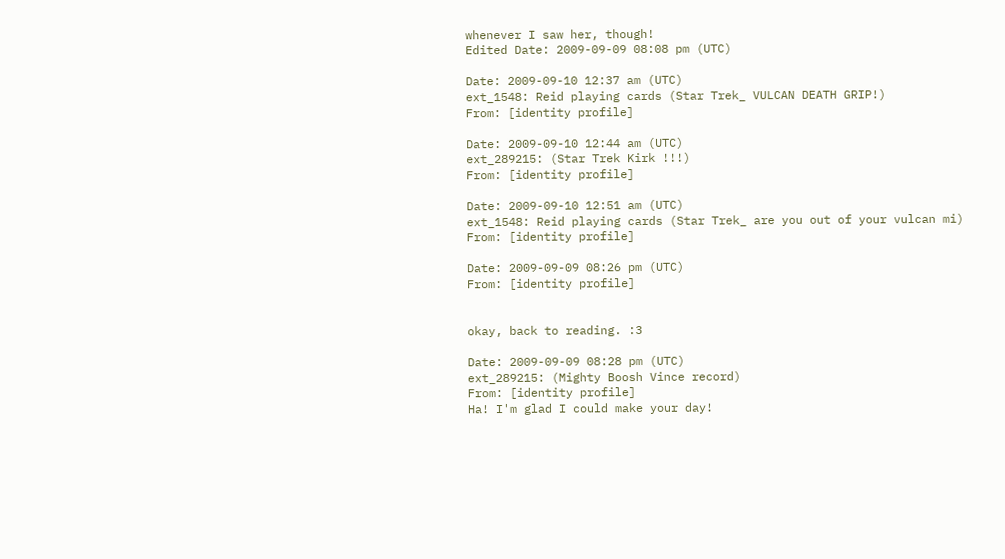whenever I saw her, though!
Edited Date: 2009-09-09 08:08 pm (UTC)

Date: 2009-09-10 12:37 am (UTC)
ext_1548: Reid playing cards (Star Trek_ VULCAN DEATH GRIP!)
From: [identity profile]

Date: 2009-09-10 12:44 am (UTC)
ext_289215: (Star Trek Kirk !!!)
From: [identity profile]

Date: 2009-09-10 12:51 am (UTC)
ext_1548: Reid playing cards (Star Trek_ are you out of your vulcan mi)
From: [identity profile]

Date: 2009-09-09 08:26 pm (UTC)
From: [identity profile]


okay, back to reading. :3

Date: 2009-09-09 08:28 pm (UTC)
ext_289215: (Mighty Boosh Vince record)
From: [identity profile]
Ha! I'm glad I could make your day!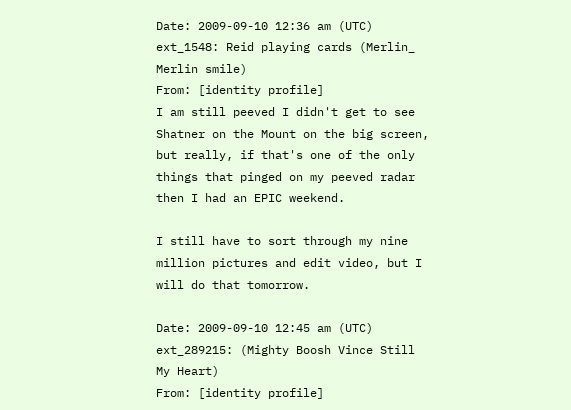Date: 2009-09-10 12:36 am (UTC)
ext_1548: Reid playing cards (Merlin_ Merlin smile)
From: [identity profile]
I am still peeved I didn't get to see Shatner on the Mount on the big screen, but really, if that's one of the only things that pinged on my peeved radar then I had an EPIC weekend.

I still have to sort through my nine million pictures and edit video, but I will do that tomorrow.

Date: 2009-09-10 12:45 am (UTC)
ext_289215: (Mighty Boosh Vince Still My Heart)
From: [identity profile]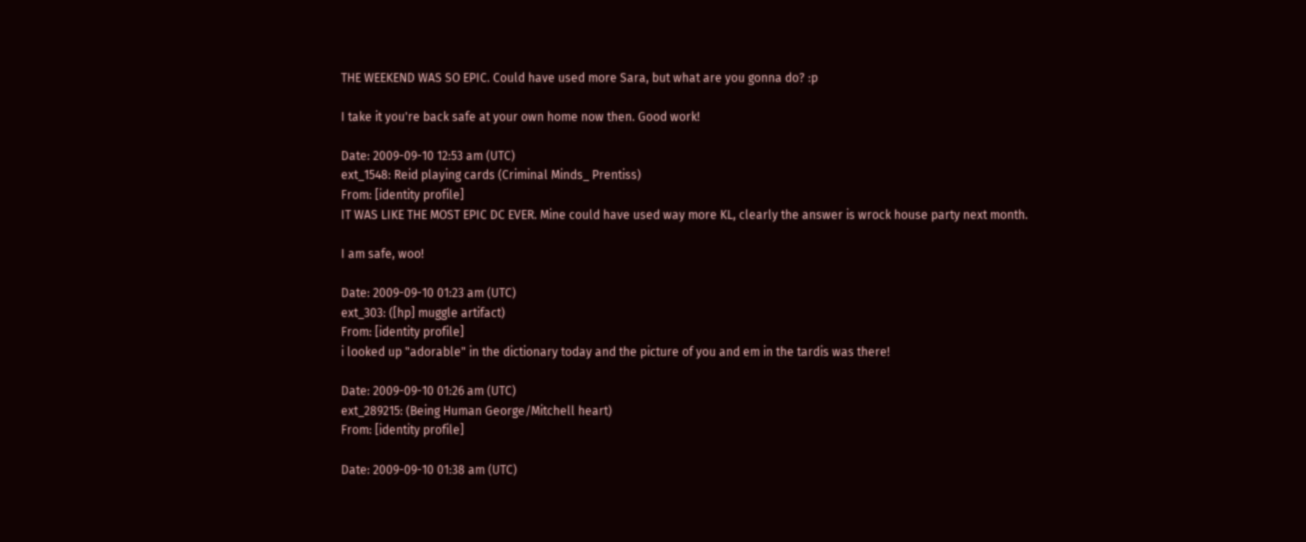THE WEEKEND WAS SO EPIC. Could have used more Sara, but what are you gonna do? :p

I take it you're back safe at your own home now then. Good work!

Date: 2009-09-10 12:53 am (UTC)
ext_1548: Reid playing cards (Criminal Minds_ Prentiss)
From: [identity profile]
IT WAS LIKE THE MOST EPIC DC EVER. Mine could have used way more KL, clearly the answer is wrock house party next month.

I am safe, woo!

Date: 2009-09-10 01:23 am (UTC)
ext_303: ([hp] muggle artifact)
From: [identity profile]
i looked up "adorable" in the dictionary today and the picture of you and em in the tardis was there!

Date: 2009-09-10 01:26 am (UTC)
ext_289215: (Being Human George/Mitchell heart)
From: [identity profile]

Date: 2009-09-10 01:38 am (UTC)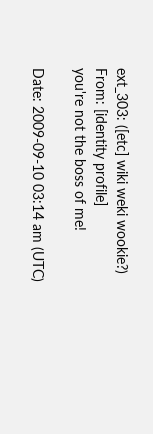ext_303: ([etc] wiki weki wookie?)
From: [identity profile]
you're not the boss of me!

Date: 2009-09-10 03:14 am (UTC)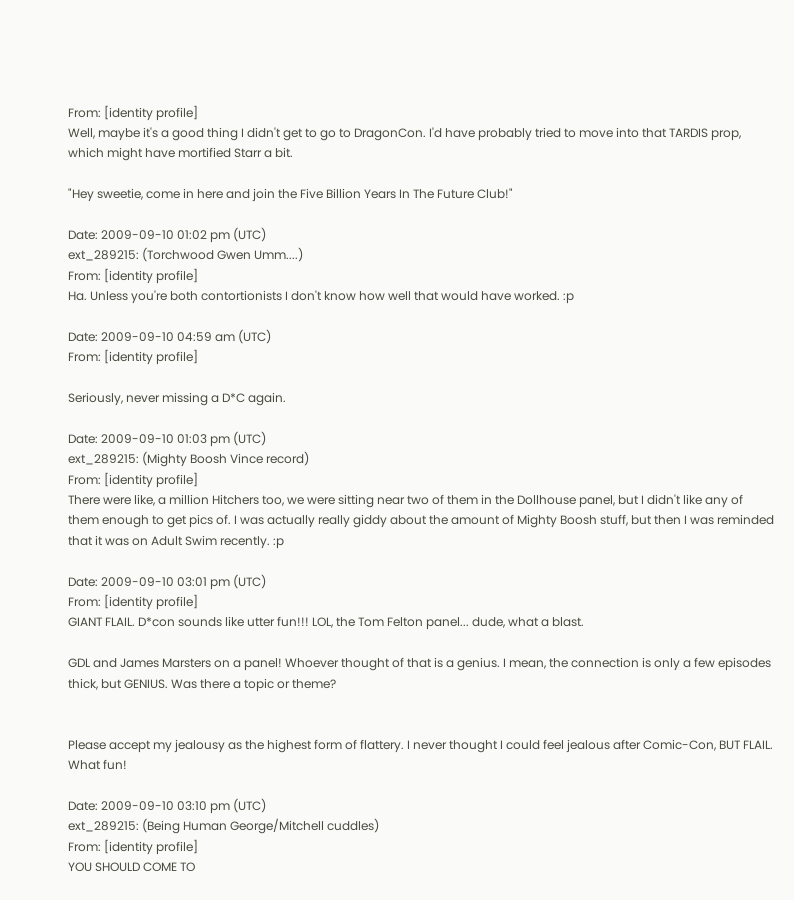From: [identity profile]
Well, maybe it's a good thing I didn't get to go to DragonCon. I'd have probably tried to move into that TARDIS prop, which might have mortified Starr a bit.

"Hey sweetie, come in here and join the Five Billion Years In The Future Club!"

Date: 2009-09-10 01:02 pm (UTC)
ext_289215: (Torchwood Gwen Umm....)
From: [identity profile]
Ha. Unless you're both contortionists I don't know how well that would have worked. :p

Date: 2009-09-10 04:59 am (UTC)
From: [identity profile]

Seriously, never missing a D*C again.

Date: 2009-09-10 01:03 pm (UTC)
ext_289215: (Mighty Boosh Vince record)
From: [identity profile]
There were like, a million Hitchers too, we were sitting near two of them in the Dollhouse panel, but I didn't like any of them enough to get pics of. I was actually really giddy about the amount of Mighty Boosh stuff, but then I was reminded that it was on Adult Swim recently. :p

Date: 2009-09-10 03:01 pm (UTC)
From: [identity profile]
GIANT FLAIL. D*con sounds like utter fun!!! LOL, the Tom Felton panel... dude, what a blast.

GDL and James Marsters on a panel! Whoever thought of that is a genius. I mean, the connection is only a few episodes thick, but GENIUS. Was there a topic or theme?


Please accept my jealousy as the highest form of flattery. I never thought I could feel jealous after Comic-Con, BUT FLAIL. What fun!

Date: 2009-09-10 03:10 pm (UTC)
ext_289215: (Being Human George/Mitchell cuddles)
From: [identity profile]
YOU SHOULD COME TO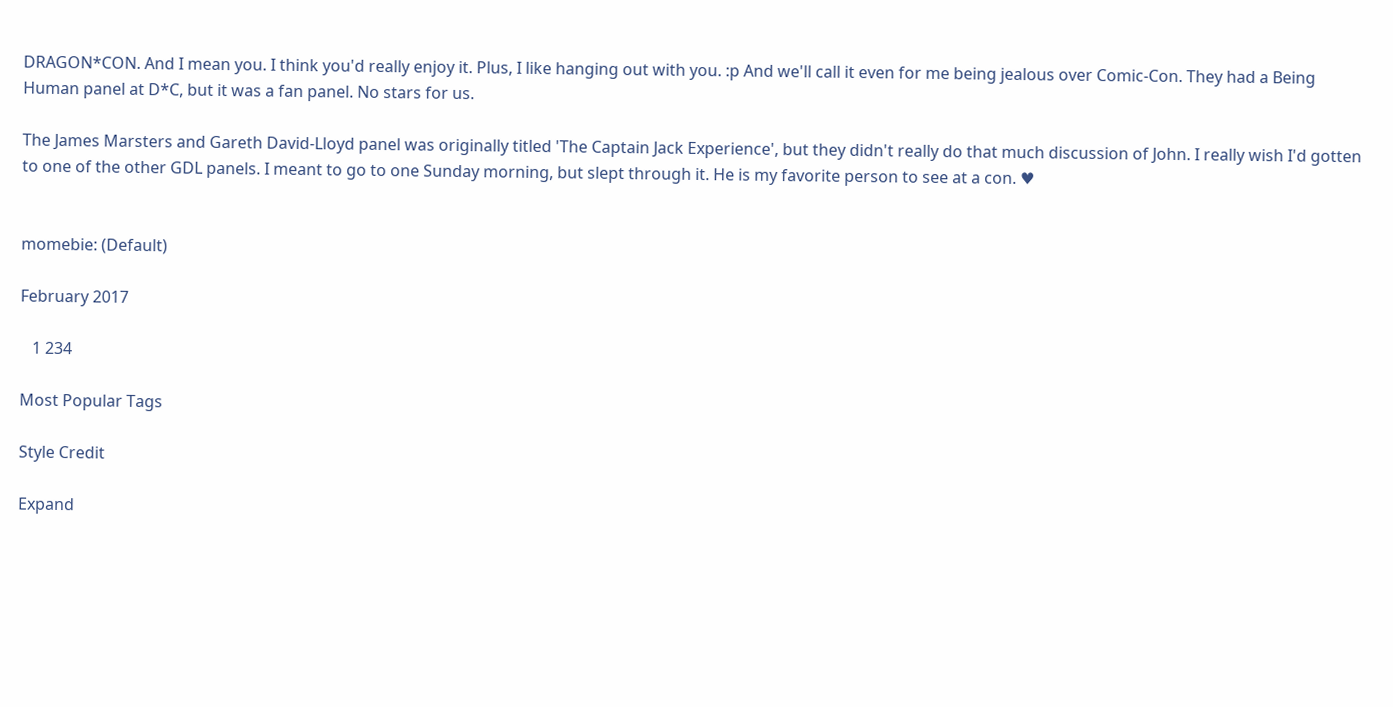DRAGON*CON. And I mean you. I think you'd really enjoy it. Plus, I like hanging out with you. :p And we'll call it even for me being jealous over Comic-Con. They had a Being Human panel at D*C, but it was a fan panel. No stars for us.

The James Marsters and Gareth David-Lloyd panel was originally titled 'The Captain Jack Experience', but they didn't really do that much discussion of John. I really wish I'd gotten to one of the other GDL panels. I meant to go to one Sunday morning, but slept through it. He is my favorite person to see at a con. ♥


momebie: (Default)

February 2017

   1 234

Most Popular Tags

Style Credit

Expand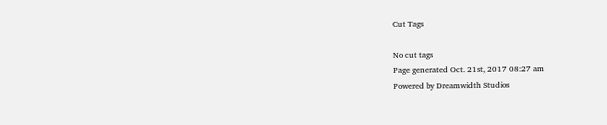Cut Tags

No cut tags
Page generated Oct. 21st, 2017 08:27 am
Powered by Dreamwidth Studios